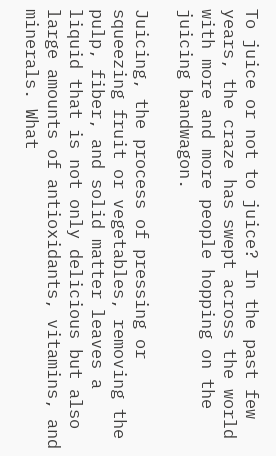To juice or not to juice? In the past few years, the craze has swept across the world with more and more people hopping on the juicing bandwagon.

Juicing, the process of pressing or squeezing fruit or vegetables, removing the pulp, fiber, and solid matter leaves a liquid that is not only delicious but also large amounts of antioxidants, vitamins, and minerals. What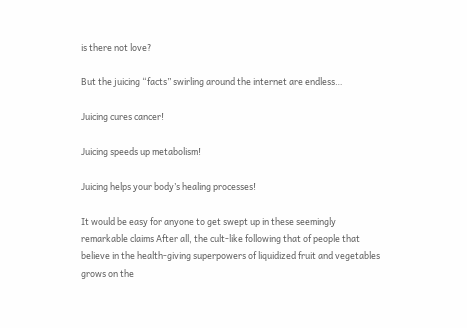is there not love?

But the juicing “facts” swirling around the internet are endless…

Juicing cures cancer!

Juicing speeds up metabolism!

Juicing helps your body’s healing processes!

It would be easy for anyone to get swept up in these seemingly remarkable claims After all, the cult-like following that of people that believe in the health-giving superpowers of liquidized fruit and vegetables grows on the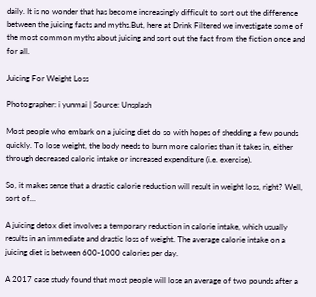daily. It is no wonder that has become increasingly difficult to sort out the difference between the juicing facts and myths.But, here at Drink Filtered we investigate some of the most common myths about juicing and sort out the fact from the fiction once and for all.

Juicing For Weight Loss

Photographer: i yunmai | Source: Unsplash

Most people who embark on a juicing diet do so with hopes of shedding a few pounds quickly. To lose weight, the body needs to burn more calories than it takes in, either through decreased caloric intake or increased expenditure (i.e. exercise).

So, it makes sense that a drastic calorie reduction will result in weight loss, right? Well, sort of…

A juicing detox diet involves a temporary reduction in calorie intake, which usually results in an immediate and drastic loss of weight. The average calorie intake on a juicing diet is between 600-1000 calories per day.

A 2017 case study found that most people will lose an average of two pounds after a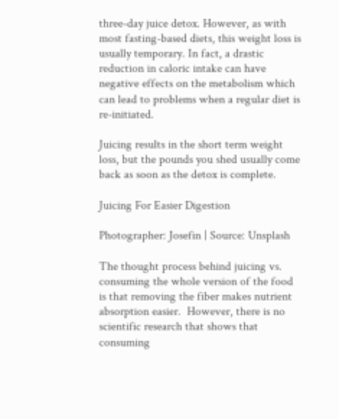three-day juice detox. However, as with most fasting-based diets, this weight loss is usually temporary. In fact, a drastic reduction in caloric intake can have negative effects on the metabolism which can lead to problems when a regular diet is re-initiated.

Juicing results in the short term weight loss, but the pounds you shed usually come back as soon as the detox is complete.

Juicing For Easier Digestion

Photographer: Josefin | Source: Unsplash

The thought process behind juicing vs. consuming the whole version of the food is that removing the fiber makes nutrient absorption easier.  However, there is no scientific research that shows that consuming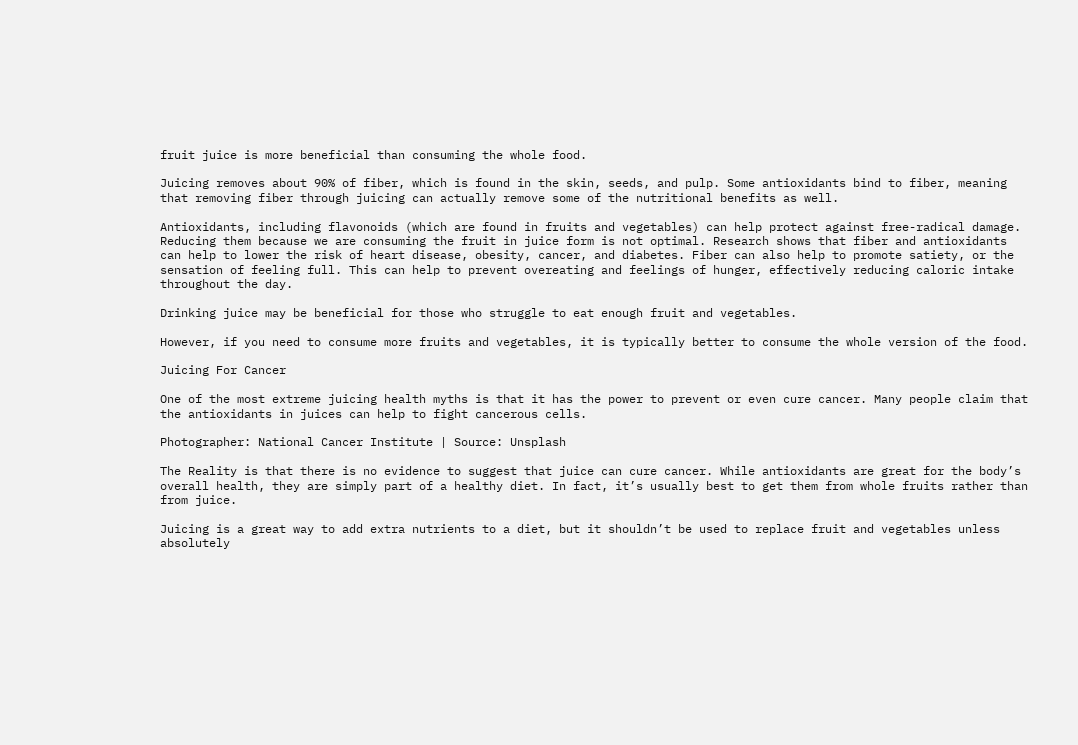fruit juice is more beneficial than consuming the whole food.

Juicing removes about 90% of fiber, which is found in the skin, seeds, and pulp. Some antioxidants bind to fiber, meaning that removing fiber through juicing can actually remove some of the nutritional benefits as well.

Antioxidants, including flavonoids (which are found in fruits and vegetables) can help protect against free-radical damage. Reducing them because we are consuming the fruit in juice form is not optimal. Research shows that fiber and antioxidants can help to lower the risk of heart disease, obesity, cancer, and diabetes. Fiber can also help to promote satiety, or the sensation of feeling full. This can help to prevent overeating and feelings of hunger, effectively reducing caloric intake throughout the day.

Drinking juice may be beneficial for those who struggle to eat enough fruit and vegetables.

However, if you need to consume more fruits and vegetables, it is typically better to consume the whole version of the food.

Juicing For Cancer

One of the most extreme juicing health myths is that it has the power to prevent or even cure cancer. Many people claim that the antioxidants in juices can help to fight cancerous cells.

Photographer: National Cancer Institute | Source: Unsplash

The Reality is that there is no evidence to suggest that juice can cure cancer. While antioxidants are great for the body’s overall health, they are simply part of a healthy diet. In fact, it’s usually best to get them from whole fruits rather than from juice.

Juicing is a great way to add extra nutrients to a diet, but it shouldn’t be used to replace fruit and vegetables unless absolutely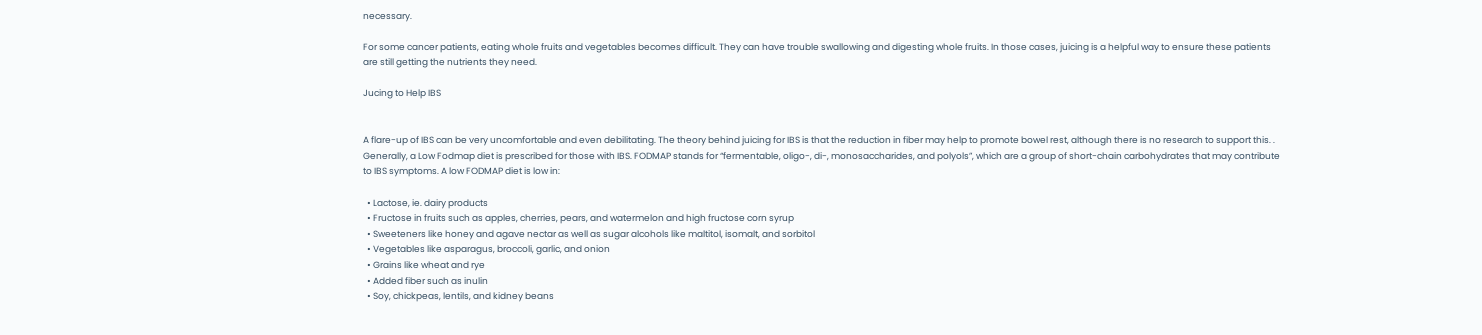necessary.

For some cancer patients, eating whole fruits and vegetables becomes difficult. They can have trouble swallowing and digesting whole fruits. In those cases, juicing is a helpful way to ensure these patients are still getting the nutrients they need.

Jucing to Help IBS


A flare-up of IBS can be very uncomfortable and even debilitating. The theory behind juicing for IBS is that the reduction in fiber may help to promote bowel rest, although there is no research to support this. . Generally, a Low Fodmap diet is prescribed for those with IBS. FODMAP stands for “fermentable, oligo-, di-, monosaccharides, and polyols”, which are a group of short-chain carbohydrates that may contribute to IBS symptoms. A low FODMAP diet is low in:

  • Lactose, ie. dairy products
  • Fructose in fruits such as apples, cherries, pears, and watermelon and high fructose corn syrup
  • Sweeteners like honey and agave nectar as well as sugar alcohols like maltitol, isomalt, and sorbitol
  • Vegetables like asparagus, broccoli, garlic, and onion
  • Grains like wheat and rye
  • Added fiber such as inulin
  • Soy, chickpeas, lentils, and kidney beans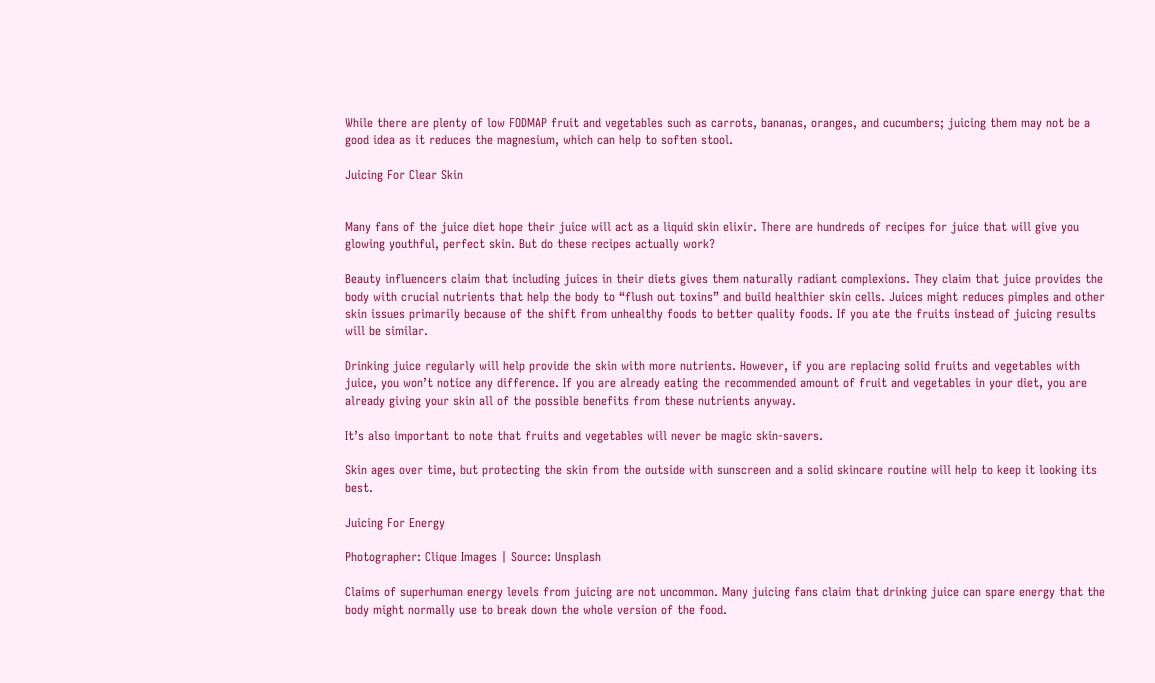While there are plenty of low FODMAP fruit and vegetables such as carrots, bananas, oranges, and cucumbers; juicing them may not be a good idea as it reduces the magnesium, which can help to soften stool.

Juicing For Clear Skin


Many fans of the juice diet hope their juice will act as a liquid skin elixir. There are hundreds of recipes for juice that will give you glowing youthful, perfect skin. But do these recipes actually work?

Beauty influencers claim that including juices in their diets gives them naturally radiant complexions. They claim that juice provides the body with crucial nutrients that help the body to “flush out toxins” and build healthier skin cells. Juices might reduces pimples and other skin issues primarily because of the shift from unhealthy foods to better quality foods. If you ate the fruits instead of juicing results will be similar.

Drinking juice regularly will help provide the skin with more nutrients. However, if you are replacing solid fruits and vegetables with juice, you won’t notice any difference. If you are already eating the recommended amount of fruit and vegetables in your diet, you are already giving your skin all of the possible benefits from these nutrients anyway.

It’s also important to note that fruits and vegetables will never be magic skin-savers.

Skin ages over time, but protecting the skin from the outside with sunscreen and a solid skincare routine will help to keep it looking its best.

Juicing For Energy

Photographer: Clique Images | Source: Unsplash

Claims of superhuman energy levels from juicing are not uncommon. Many juicing fans claim that drinking juice can spare energy that the body might normally use to break down the whole version of the food.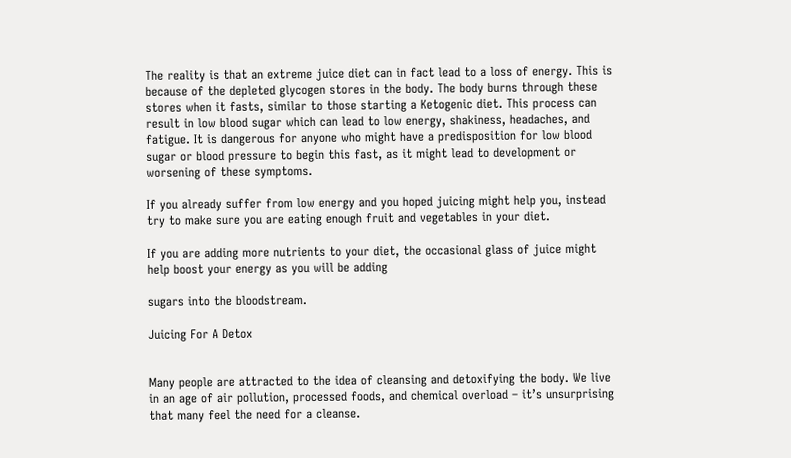The reality is that an extreme juice diet can in fact lead to a loss of energy. This is because of the depleted glycogen stores in the body. The body burns through these stores when it fasts, similar to those starting a Ketogenic diet. This process can result in low blood sugar which can lead to low energy, shakiness, headaches, and fatigue. It is dangerous for anyone who might have a predisposition for low blood sugar or blood pressure to begin this fast, as it might lead to development or worsening of these symptoms.

If you already suffer from low energy and you hoped juicing might help you, instead try to make sure you are eating enough fruit and vegetables in your diet.

If you are adding more nutrients to your diet, the occasional glass of juice might help boost your energy as you will be adding

sugars into the bloodstream.

Juicing For A Detox


Many people are attracted to the idea of cleansing and detoxifying the body. We live in an age of air pollution, processed foods, and chemical overload – it’s unsurprising that many feel the need for a cleanse.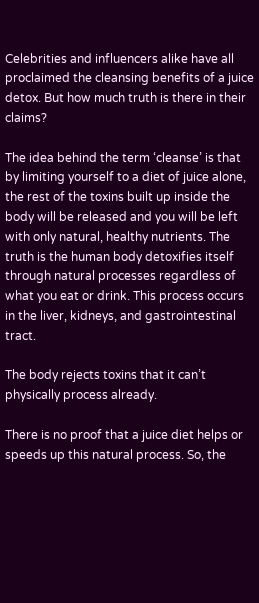Celebrities and influencers alike have all proclaimed the cleansing benefits of a juice detox. But how much truth is there in their claims?

The idea behind the term ‘cleanse’ is that by limiting yourself to a diet of juice alone, the rest of the toxins built up inside the body will be released and you will be left with only natural, healthy nutrients. The truth is the human body detoxifies itself through natural processes regardless of what you eat or drink. This process occurs in the liver, kidneys, and gastrointestinal tract.

The body rejects toxins that it can’t physically process already.

There is no proof that a juice diet helps or speeds up this natural process. So, the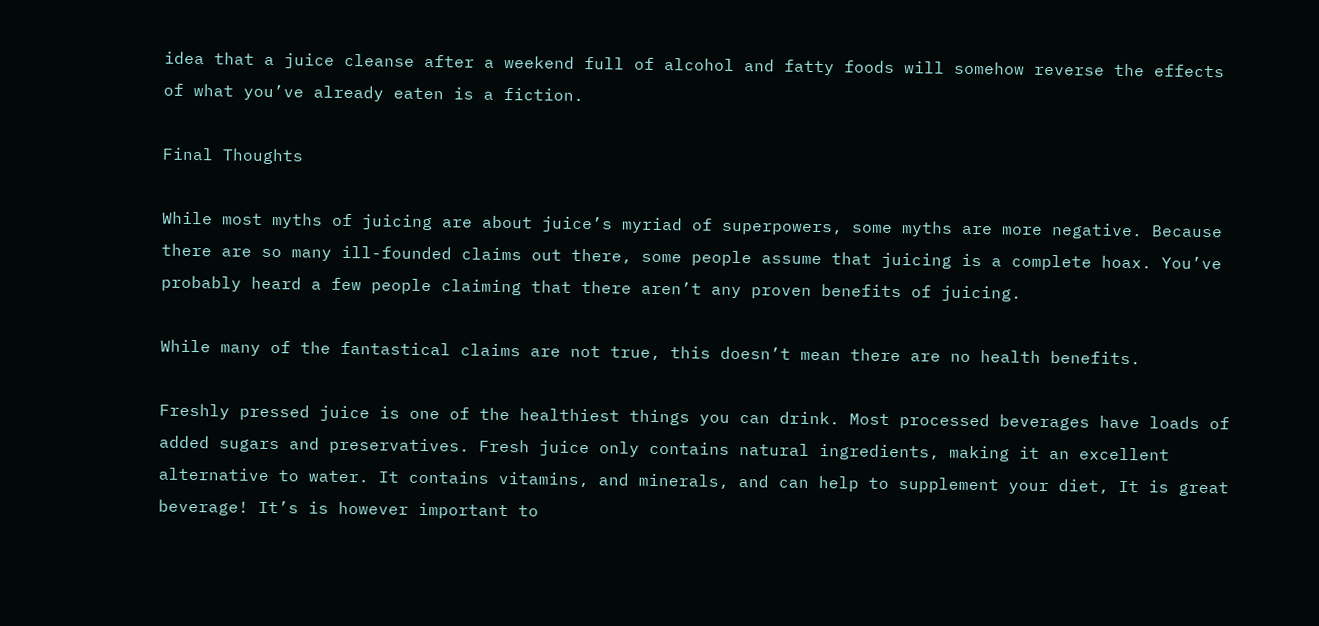idea that a juice cleanse after a weekend full of alcohol and fatty foods will somehow reverse the effects of what you’ve already eaten is a fiction.

Final Thoughts

While most myths of juicing are about juice’s myriad of superpowers, some myths are more negative. Because there are so many ill-founded claims out there, some people assume that juicing is a complete hoax. You’ve probably heard a few people claiming that there aren’t any proven benefits of juicing.

While many of the fantastical claims are not true, this doesn’t mean there are no health benefits.

Freshly pressed juice is one of the healthiest things you can drink. Most processed beverages have loads of added sugars and preservatives. Fresh juice only contains natural ingredients, making it an excellent alternative to water. It contains vitamins, and minerals, and can help to supplement your diet, It is great beverage! It’s is however important to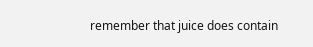remember that juice does contain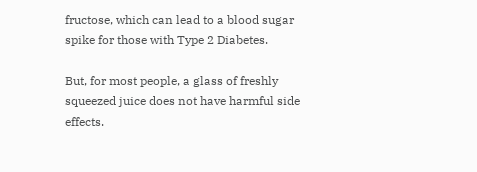fructose, which can lead to a blood sugar spike for those with Type 2 Diabetes.

But, for most people, a glass of freshly squeezed juice does not have harmful side effects.